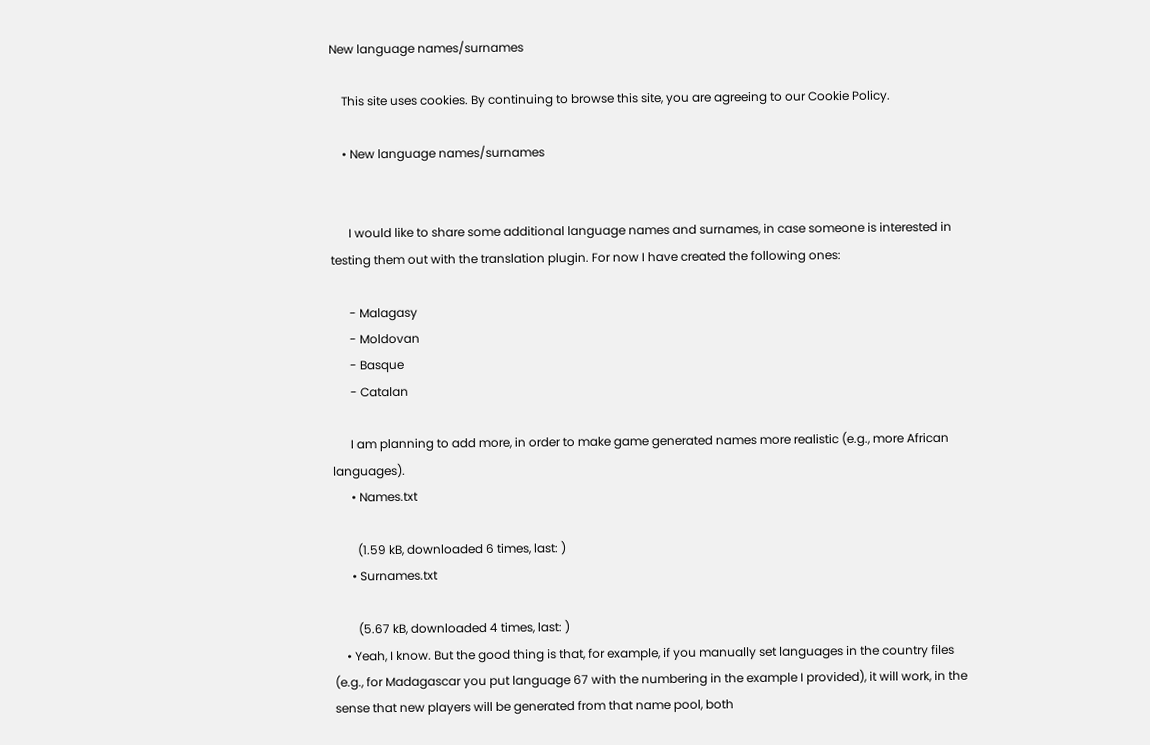New language names/surnames

    This site uses cookies. By continuing to browse this site, you are agreeing to our Cookie Policy.

    • New language names/surnames


      I would like to share some additional language names and surnames, in case someone is interested in testing them out with the translation plugin. For now I have created the following ones:

      - Malagasy
      - Moldovan
      - Basque
      - Catalan

      I am planning to add more, in order to make game generated names more realistic (e.g., more African languages).
      • Names.txt

        (1.59 kB, downloaded 6 times, last: )
      • Surnames.txt

        (5.67 kB, downloaded 4 times, last: )
    • Yeah, I know. But the good thing is that, for example, if you manually set languages in the country files (e.g., for Madagascar you put language 67 with the numbering in the example I provided), it will work, in the sense that new players will be generated from that name pool, both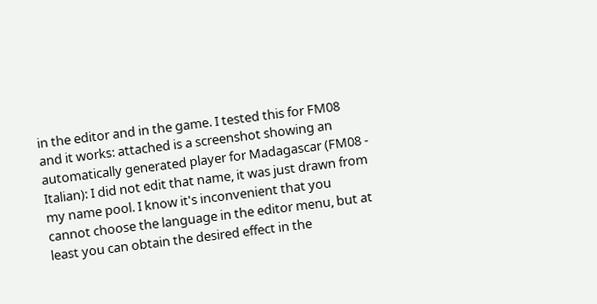in the editor and in the game. I tested this for FM08 and it works: attached is a screenshot showing an automatically generated player for Madagascar (FM08 - Italian): I did not edit that name, it was just drawn from my name pool. I know it's inconvenient that you cannot choose the language in the editor menu, but at least you can obtain the desired effect in the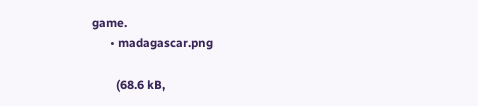game.
      • madagascar.png

        (68.6 kB,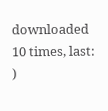downloaded 10 times, last: )